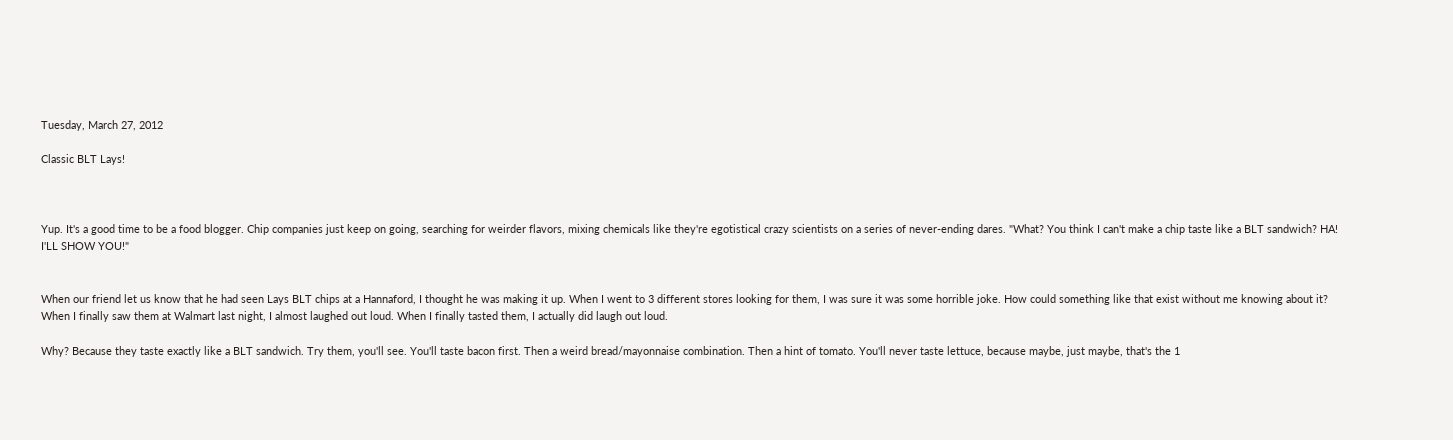Tuesday, March 27, 2012

Classic BLT Lays!



Yup. It's a good time to be a food blogger. Chip companies just keep on going, searching for weirder flavors, mixing chemicals like they're egotistical crazy scientists on a series of never-ending dares. "What? You think I can't make a chip taste like a BLT sandwich? HA! I'LL SHOW YOU!"


When our friend let us know that he had seen Lays BLT chips at a Hannaford, I thought he was making it up. When I went to 3 different stores looking for them, I was sure it was some horrible joke. How could something like that exist without me knowing about it? When I finally saw them at Walmart last night, I almost laughed out loud. When I finally tasted them, I actually did laugh out loud.

Why? Because they taste exactly like a BLT sandwich. Try them, you'll see. You'll taste bacon first. Then a weird bread/mayonnaise combination. Then a hint of tomato. You'll never taste lettuce, because maybe, just maybe, that's the 1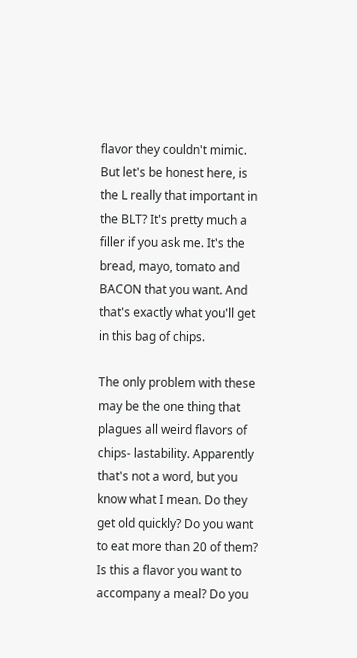flavor they couldn't mimic. But let's be honest here, is the L really that important in the BLT? It's pretty much a filler if you ask me. It's the bread, mayo, tomato and BACON that you want. And that's exactly what you'll get in this bag of chips.

The only problem with these may be the one thing that plagues all weird flavors of chips- lastability. Apparently that's not a word, but you know what I mean. Do they get old quickly? Do you want to eat more than 20 of them? Is this a flavor you want to accompany a meal? Do you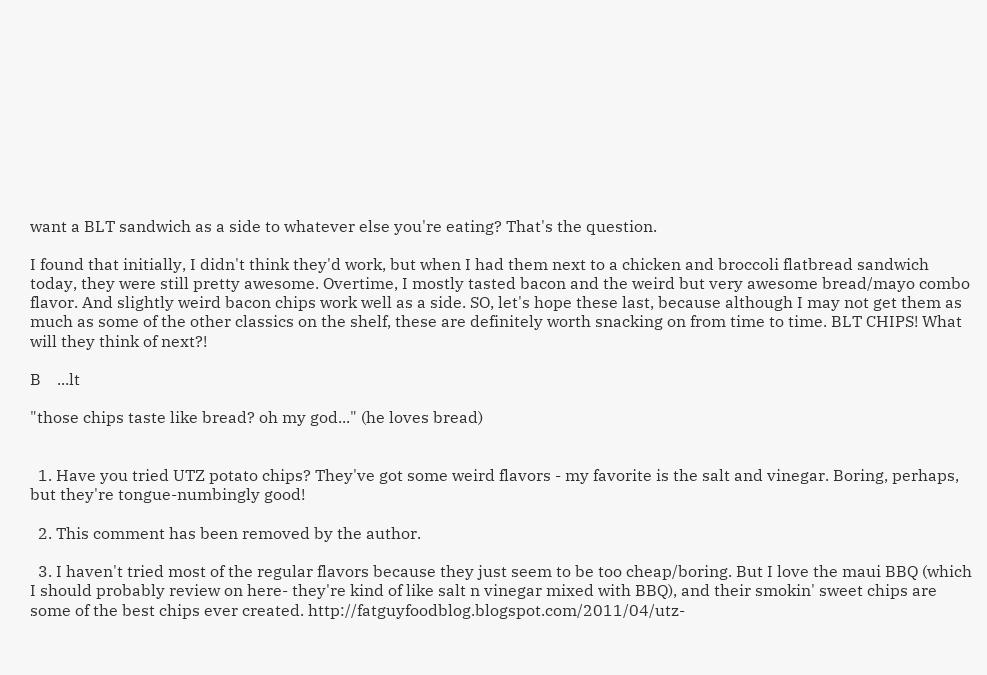want a BLT sandwich as a side to whatever else you're eating? That's the question.

I found that initially, I didn't think they'd work, but when I had them next to a chicken and broccoli flatbread sandwich today, they were still pretty awesome. Overtime, I mostly tasted bacon and the weird but very awesome bread/mayo combo flavor. And slightly weird bacon chips work well as a side. SO, let's hope these last, because although I may not get them as much as some of the other classics on the shelf, these are definitely worth snacking on from time to time. BLT CHIPS! What will they think of next?!

B    ...lt

"those chips taste like bread? oh my god..." (he loves bread)


  1. Have you tried UTZ potato chips? They've got some weird flavors - my favorite is the salt and vinegar. Boring, perhaps, but they're tongue-numbingly good!

  2. This comment has been removed by the author.

  3. I haven't tried most of the regular flavors because they just seem to be too cheap/boring. But I love the maui BBQ (which I should probably review on here- they're kind of like salt n vinegar mixed with BBQ), and their smokin' sweet chips are some of the best chips ever created. http://fatguyfoodblog.blogspot.com/2011/04/utz-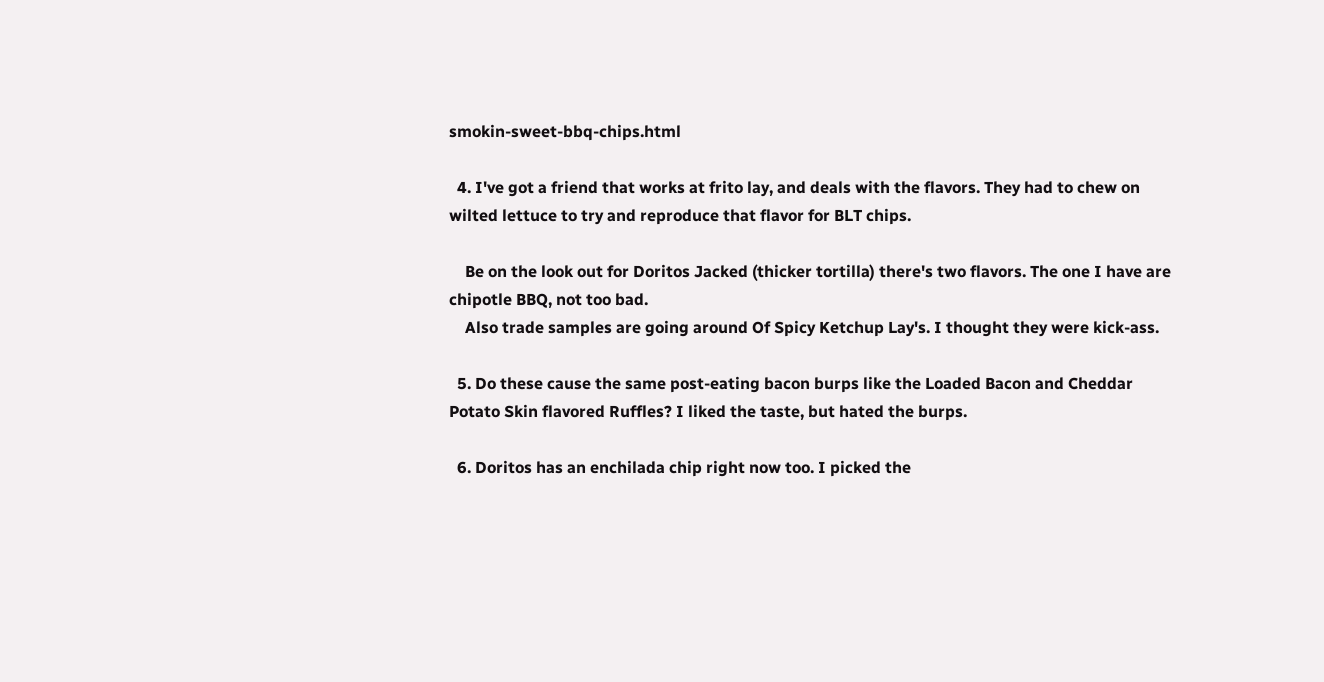smokin-sweet-bbq-chips.html

  4. I've got a friend that works at frito lay, and deals with the flavors. They had to chew on wilted lettuce to try and reproduce that flavor for BLT chips.

    Be on the look out for Doritos Jacked (thicker tortilla) there's two flavors. The one I have are chipotle BBQ, not too bad.
    Also trade samples are going around Of Spicy Ketchup Lay's. I thought they were kick-ass.

  5. Do these cause the same post-eating bacon burps like the Loaded Bacon and Cheddar Potato Skin flavored Ruffles? I liked the taste, but hated the burps.

  6. Doritos has an enchilada chip right now too. I picked the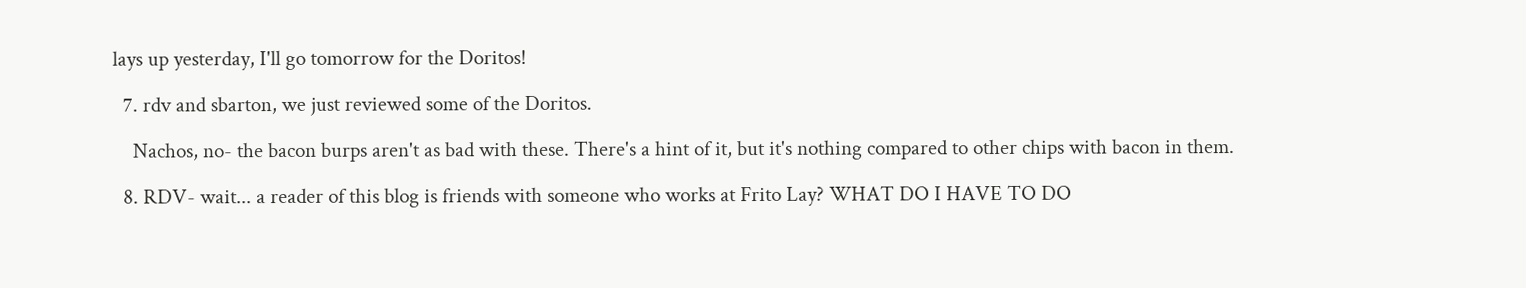lays up yesterday, I'll go tomorrow for the Doritos!

  7. rdv and sbarton, we just reviewed some of the Doritos.

    Nachos, no- the bacon burps aren't as bad with these. There's a hint of it, but it's nothing compared to other chips with bacon in them.

  8. RDV- wait... a reader of this blog is friends with someone who works at Frito Lay? WHAT DO I HAVE TO DO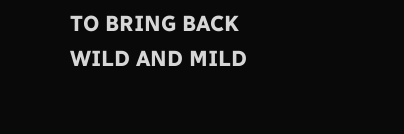TO BRING BACK WILD AND MILD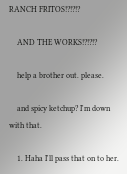RANCH FRITOS!?!?!?

    AND THE WORKS!?!?!?

    help a brother out. please.

    and spicy ketchup? I'm down with that.

    1. Haha I'll pass that on to her.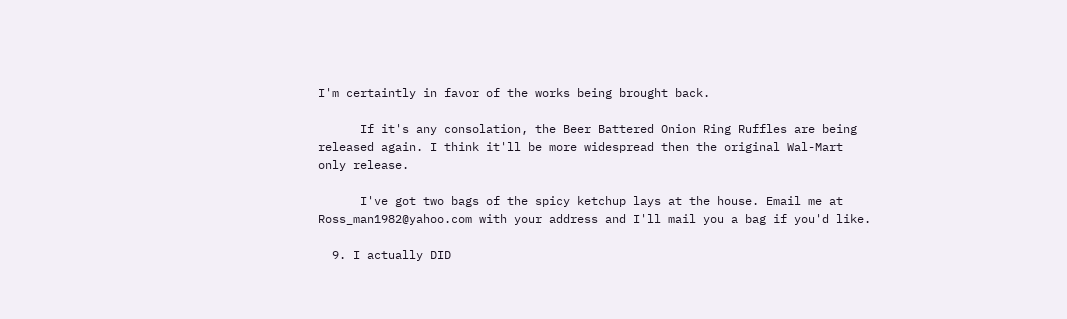I'm certaintly in favor of the works being brought back.

      If it's any consolation, the Beer Battered Onion Ring Ruffles are being released again. I think it'll be more widespread then the original Wal-Mart only release.

      I've got two bags of the spicy ketchup lays at the house. Email me at Ross_man1982@yahoo.com with your address and I'll mail you a bag if you'd like.

  9. I actually DID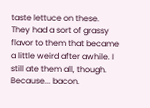taste lettuce on these. They had a sort of grassy flavor to them that became a little weird after awhile. I still ate them all, though. Because... bacon.